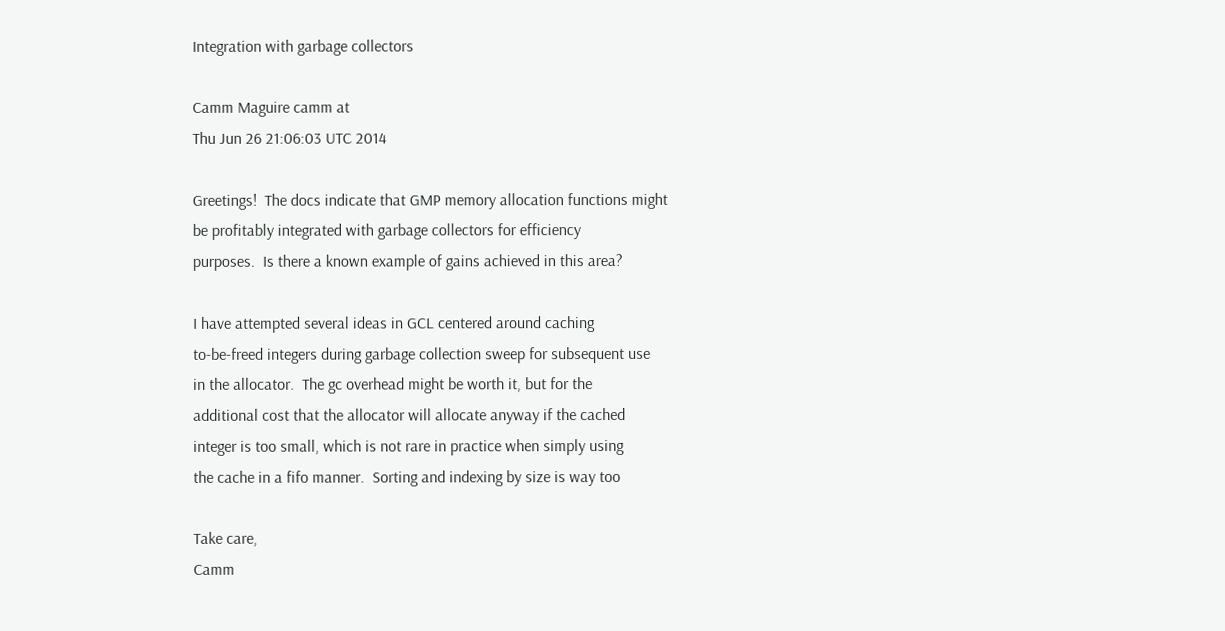Integration with garbage collectors

Camm Maguire camm at
Thu Jun 26 21:06:03 UTC 2014

Greetings!  The docs indicate that GMP memory allocation functions might
be profitably integrated with garbage collectors for efficiency
purposes.  Is there a known example of gains achieved in this area?

I have attempted several ideas in GCL centered around caching
to-be-freed integers during garbage collection sweep for subsequent use
in the allocator.  The gc overhead might be worth it, but for the
additional cost that the allocator will allocate anyway if the cached
integer is too small, which is not rare in practice when simply using
the cache in a fifo manner.  Sorting and indexing by size is way too

Take care,
Camm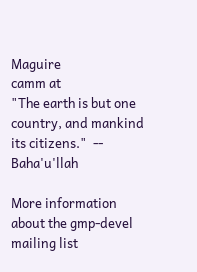Maguire                            camm at
"The earth is but one country, and mankind its citizens."  --  Baha'u'llah

More information about the gmp-devel mailing list